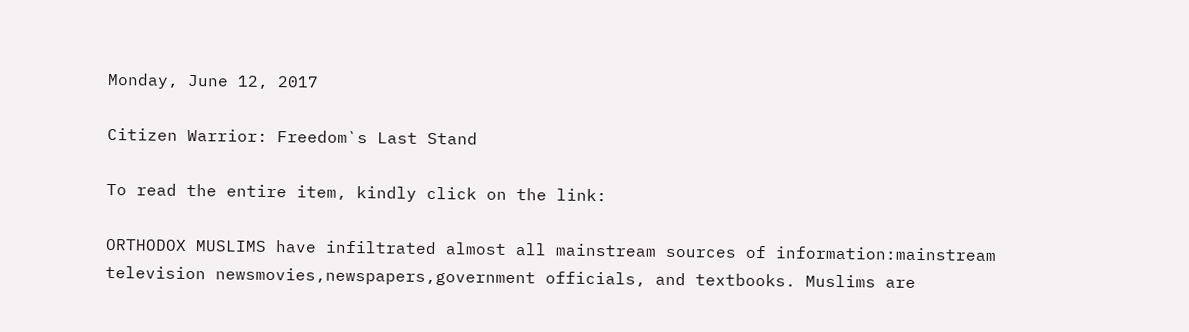Monday, June 12, 2017

Citizen Warrior: Freedom`s Last Stand

To read the entire item, kindly click on the link:

ORTHODOX MUSLIMS have infiltrated almost all mainstream sources of information:mainstream television newsmovies,newspapers,government officials, and textbooks. Muslims are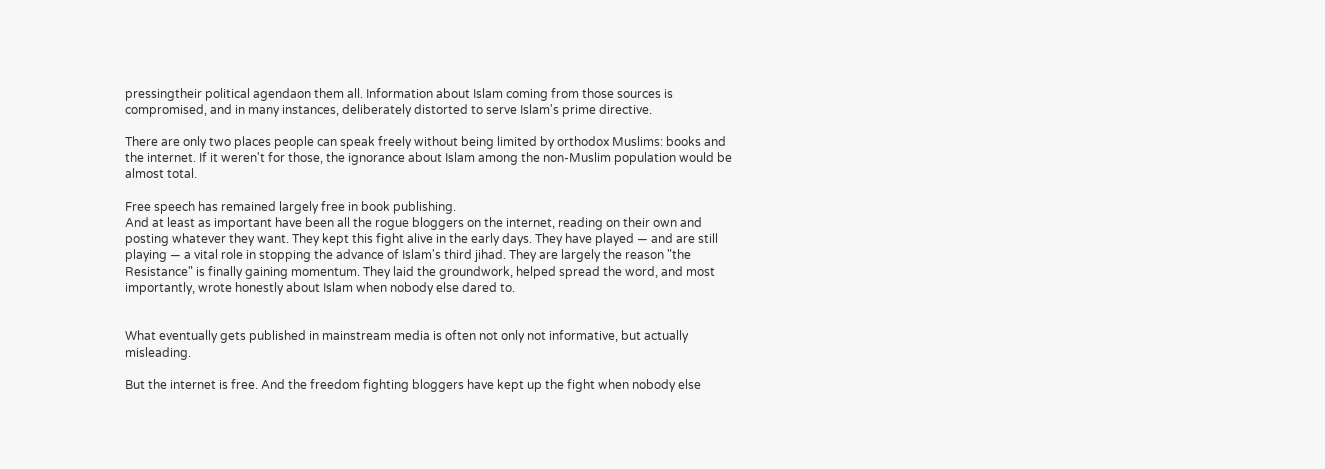pressingtheir political agendaon them all. Information about Islam coming from those sources is compromised, and in many instances, deliberately distorted to serve Islam's prime directive.

There are only two places people can speak freely without being limited by orthodox Muslims: books and the internet. If it weren't for those, the ignorance about Islam among the non-Muslim population would be almost total.

Free speech has remained largely free in book publishing.
And at least as important have been all the rogue bloggers on the internet, reading on their own and posting whatever they want. They kept this fight alive in the early days. They have played — and are still playing — a vital role in stopping the advance of Islam's third jihad. They are largely the reason "the Resistance" is finally gaining momentum. They laid the groundwork, helped spread the word, and most importantly, wrote honestly about Islam when nobody else dared to.


What eventually gets published in mainstream media is often not only not informative, but actually misleading.

But the internet is free. And the freedom fighting bloggers have kept up the fight when nobody else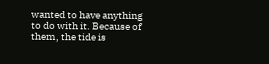wanted to have anything to do with it. Because of them, the tide is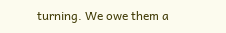turning. We owe them a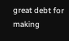great debt for making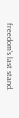freedom's last stand.